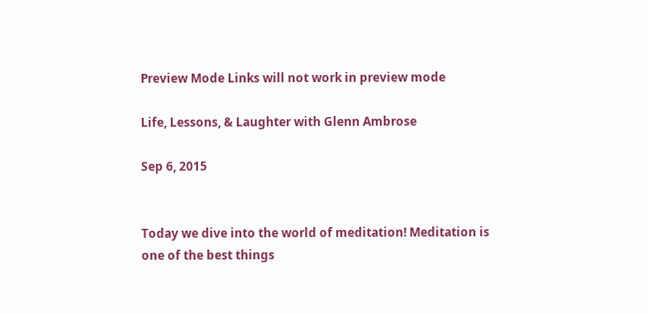Preview Mode Links will not work in preview mode

Life, Lessons, & Laughter with Glenn Ambrose

Sep 6, 2015


Today we dive into the world of meditation! Meditation is one of the best things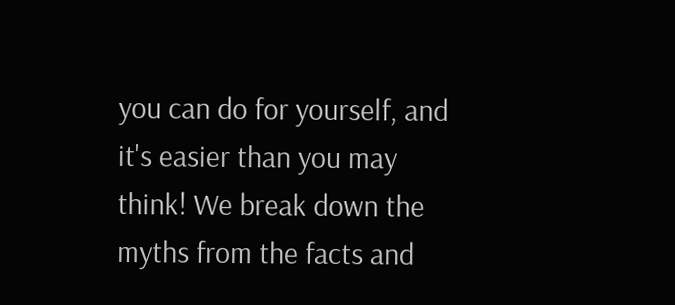you can do for yourself, and it's easier than you may think! We break down the myths from the facts and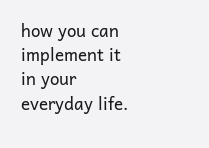how you can implement it in your everyday life.